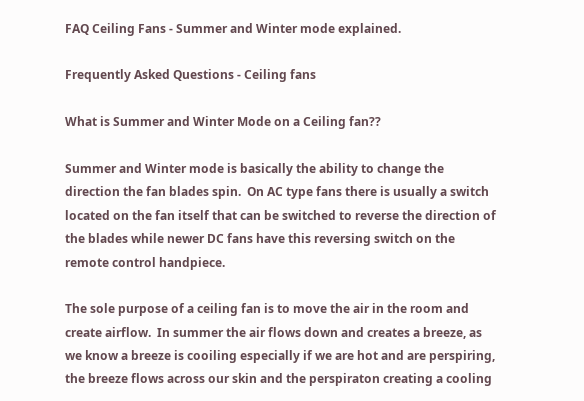FAQ Ceiling Fans - Summer and Winter mode explained.

Frequently Asked Questions - Ceiling fans

What is Summer and Winter Mode on a Ceiling fan??

Summer and Winter mode is basically the ability to change the direction the fan blades spin.  On AC type fans there is usually a switch located on the fan itself that can be switched to reverse the direction of the blades while newer DC fans have this reversing switch on the remote control handpiece.

The sole purpose of a ceiling fan is to move the air in the room and create airflow.  In summer the air flows down and creates a breeze, as we know a breeze is cooiling especially if we are hot and are perspiring, the breeze flows across our skin and the perspiraton creating a cooling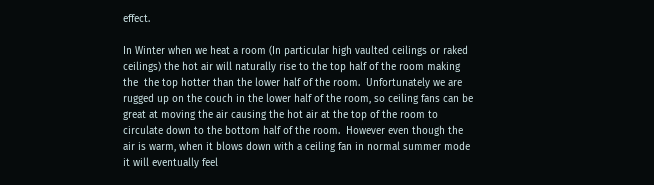effect.

In Winter when we heat a room (In particular high vaulted ceilings or raked ceilings) the hot air will naturally rise to the top half of the room making the  the top hotter than the lower half of the room.  Unfortunately we are rugged up on the couch in the lower half of the room, so ceiling fans can be great at moving the air causing the hot air at the top of the room to circulate down to the bottom half of the room.  However even though the air is warm, when it blows down with a ceiling fan in normal summer mode it will eventually feel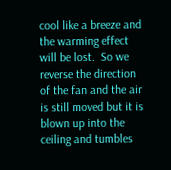cool like a breeze and the warming effect will be lost.  So we reverse the direction of the fan and the air is still moved but it is blown up into the ceiling and tumbles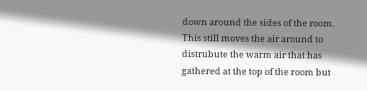down around the sides of the room.  This still moves the air around to distrubute the warm air that has gathered at the top of the room but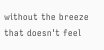without the breeze that doesn't feel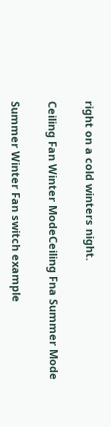right on a cold winters night.

Ceiling Fan Winter ModeCeiling Fna Summer Mode

Summer Winter Fan switch example